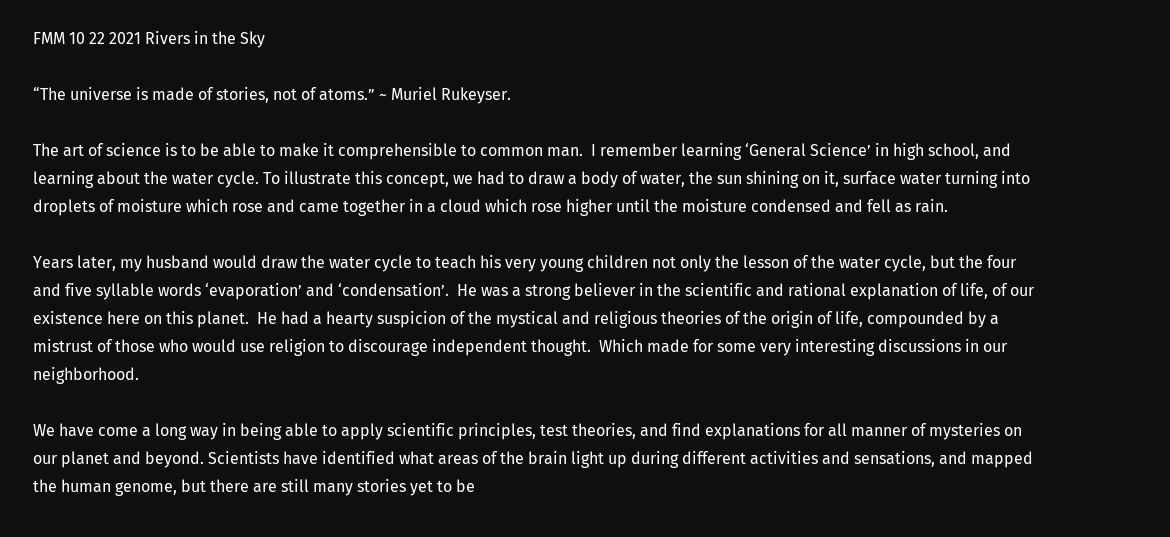FMM 10 22 2021 Rivers in the Sky

“The universe is made of stories, not of atoms.” ~ Muriel Rukeyser.

The art of science is to be able to make it comprehensible to common man.  I remember learning ‘General Science’ in high school, and learning about the water cycle. To illustrate this concept, we had to draw a body of water, the sun shining on it, surface water turning into droplets of moisture which rose and came together in a cloud which rose higher until the moisture condensed and fell as rain.

Years later, my husband would draw the water cycle to teach his very young children not only the lesson of the water cycle, but the four and five syllable words ‘evaporation’ and ‘condensation’.  He was a strong believer in the scientific and rational explanation of life, of our existence here on this planet.  He had a hearty suspicion of the mystical and religious theories of the origin of life, compounded by a mistrust of those who would use religion to discourage independent thought.  Which made for some very interesting discussions in our neighborhood.

We have come a long way in being able to apply scientific principles, test theories, and find explanations for all manner of mysteries on our planet and beyond. Scientists have identified what areas of the brain light up during different activities and sensations, and mapped the human genome, but there are still many stories yet to be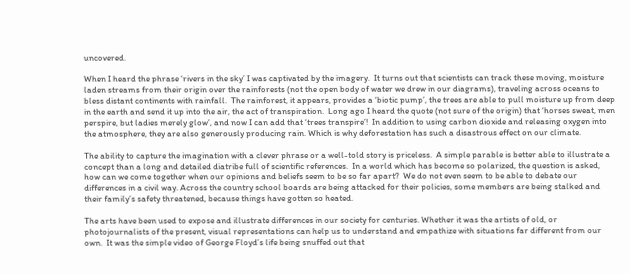uncovered.

When I heard the phrase ‘rivers in the sky’ I was captivated by the imagery.  It turns out that scientists can track these moving, moisture laden streams from their origin over the rainforests (not the open body of water we drew in our diagrams), traveling across oceans to bless distant continents with rainfall.  The rainforest, it appears, provides a ‘biotic pump’, the trees are able to pull moisture up from deep in the earth and send it up into the air, the act of transpiration.  Long ago I heard the quote (not sure of the origin) that ‘horses sweat, men perspire, but ladies merely glow’, and now I can add that ‘trees transpire’!  In addition to using carbon dioxide and releasing oxygen into the atmosphere, they are also generously producing rain. Which is why deforestation has such a disastrous effect on our climate.

The ability to capture the imagination with a clever phrase or a well-told story is priceless.  A simple parable is better able to illustrate a concept than a long and detailed diatribe full of scientific references.  In a world which has become so polarized, the question is asked, how can we come together when our opinions and beliefs seem to be so far apart?  We do not even seem to be able to debate our differences in a civil way. Across the country school boards are being attacked for their policies, some members are being stalked and their family’s safety threatened, because things have gotten so heated.

The arts have been used to expose and illustrate differences in our society for centuries. Whether it was the artists of old, or photojournalists of the present, visual representations can help us to understand and empathize with situations far different from our own.  It was the simple video of George Floyd’s life being snuffed out that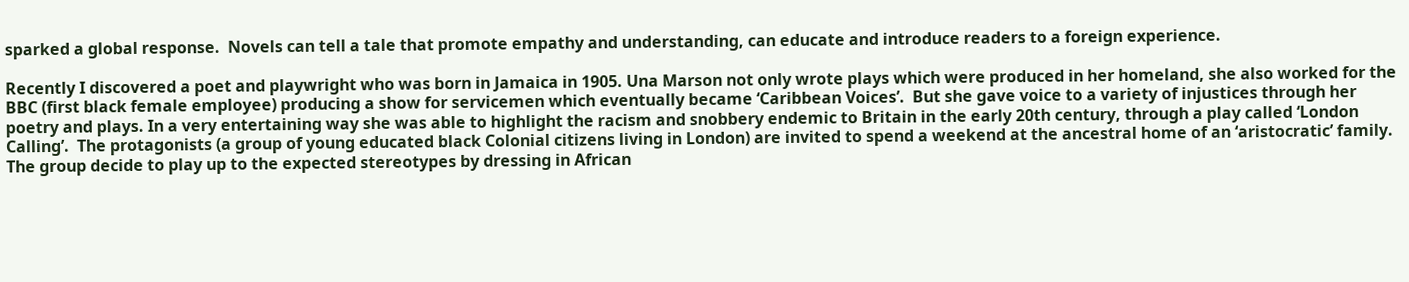sparked a global response.  Novels can tell a tale that promote empathy and understanding, can educate and introduce readers to a foreign experience.

Recently I discovered a poet and playwright who was born in Jamaica in 1905. Una Marson not only wrote plays which were produced in her homeland, she also worked for the BBC (first black female employee) producing a show for servicemen which eventually became ‘Caribbean Voices’.  But she gave voice to a variety of injustices through her poetry and plays. In a very entertaining way she was able to highlight the racism and snobbery endemic to Britain in the early 20th century, through a play called ‘London Calling’.  The protagonists (a group of young educated black Colonial citizens living in London) are invited to spend a weekend at the ancestral home of an ‘aristocratic’ family.  The group decide to play up to the expected stereotypes by dressing in African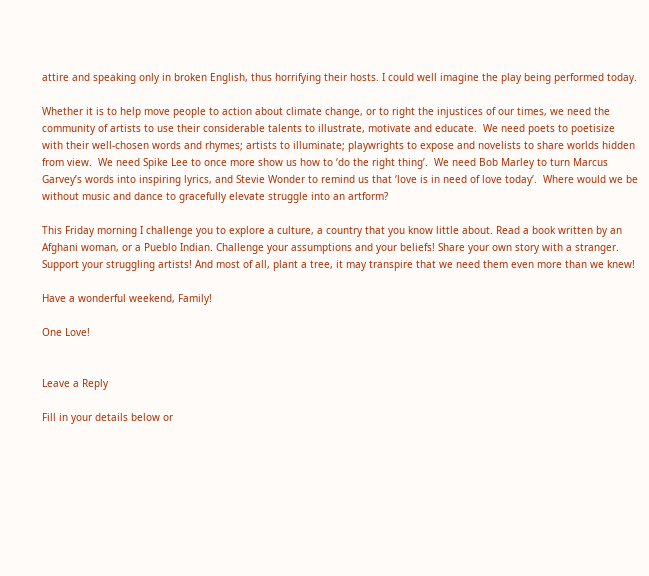attire and speaking only in broken English, thus horrifying their hosts. I could well imagine the play being performed today.

Whether it is to help move people to action about climate change, or to right the injustices of our times, we need the community of artists to use their considerable talents to illustrate, motivate and educate.  We need poets to poetisize with their well-chosen words and rhymes; artists to illuminate; playwrights to expose and novelists to share worlds hidden from view.  We need Spike Lee to once more show us how to ‘do the right thing’.  We need Bob Marley to turn Marcus Garvey’s words into inspiring lyrics, and Stevie Wonder to remind us that ‘love is in need of love today’.  Where would we be without music and dance to gracefully elevate struggle into an artform?

This Friday morning I challenge you to explore a culture, a country that you know little about. Read a book written by an Afghani woman, or a Pueblo Indian. Challenge your assumptions and your beliefs! Share your own story with a stranger. Support your struggling artists! And most of all, plant a tree, it may transpire that we need them even more than we knew!

Have a wonderful weekend, Family!

One Love!


Leave a Reply

Fill in your details below or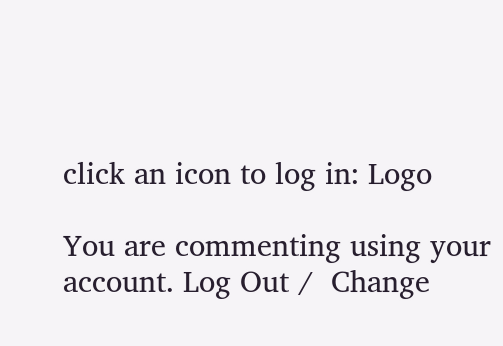click an icon to log in: Logo

You are commenting using your account. Log Out /  Change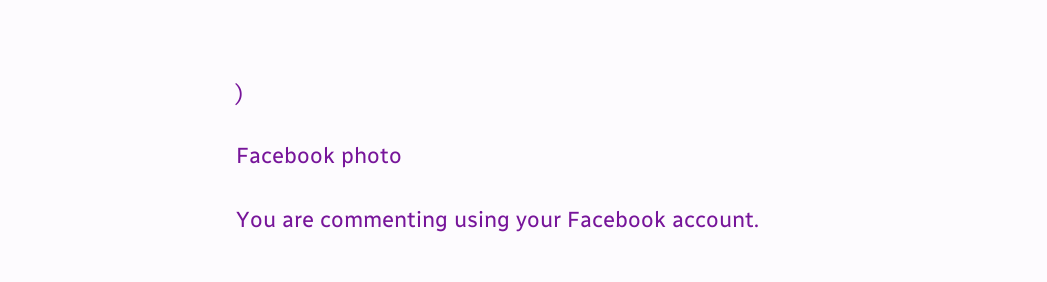)

Facebook photo

You are commenting using your Facebook account.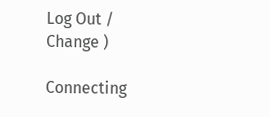Log Out /  Change )

Connecting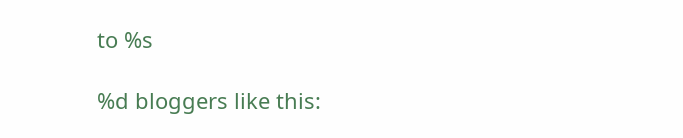to %s

%d bloggers like this: